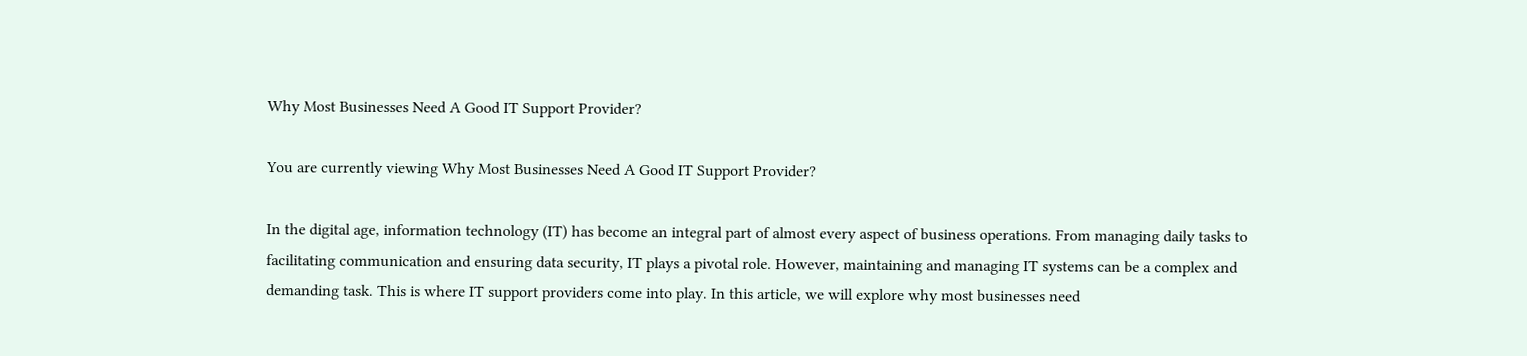Why Most Businesses Need A Good IT Support Provider?

You are currently viewing Why Most Businesses Need A Good IT Support Provider?

In the digital age, information technology (IT) has become an integral part of almost every aspect of business operations. From managing daily tasks to facilitating communication and ensuring data security, IT plays a pivotal role. However, maintaining and managing IT systems can be a complex and demanding task. This is where IT support providers come into play. In this article, we will explore why most businesses need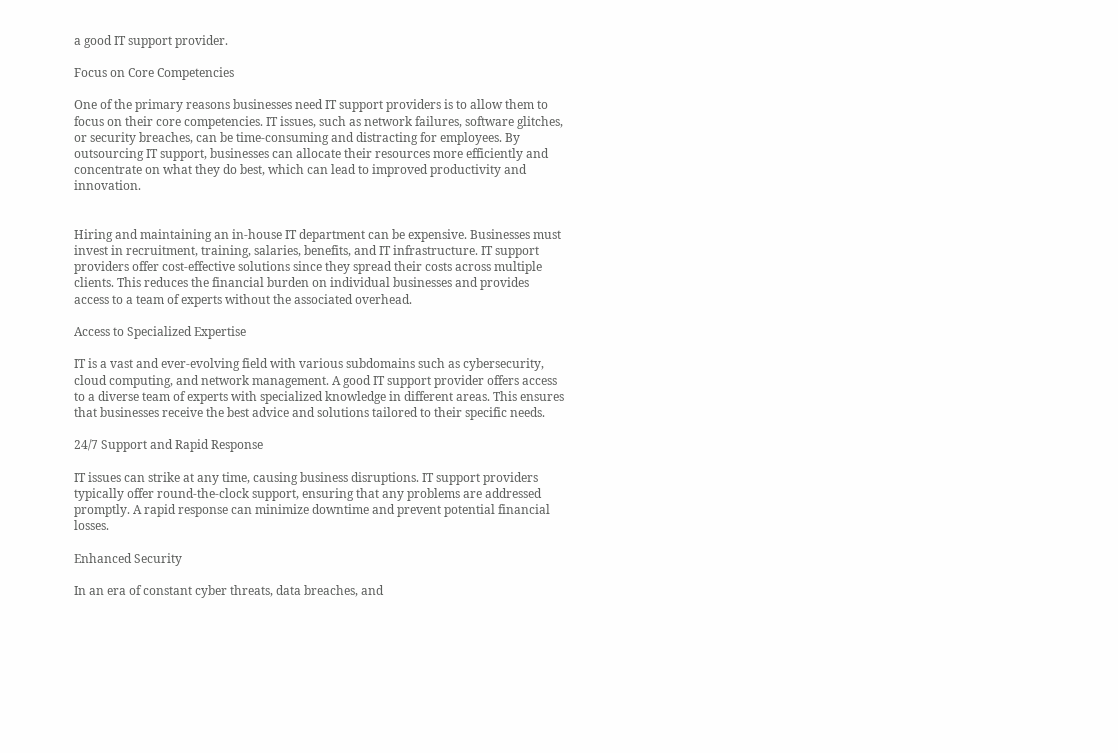a good IT support provider.

Focus on Core Competencies

One of the primary reasons businesses need IT support providers is to allow them to focus on their core competencies. IT issues, such as network failures, software glitches, or security breaches, can be time-consuming and distracting for employees. By outsourcing IT support, businesses can allocate their resources more efficiently and concentrate on what they do best, which can lead to improved productivity and innovation.


Hiring and maintaining an in-house IT department can be expensive. Businesses must invest in recruitment, training, salaries, benefits, and IT infrastructure. IT support providers offer cost-effective solutions since they spread their costs across multiple clients. This reduces the financial burden on individual businesses and provides access to a team of experts without the associated overhead.

Access to Specialized Expertise

IT is a vast and ever-evolving field with various subdomains such as cybersecurity, cloud computing, and network management. A good IT support provider offers access to a diverse team of experts with specialized knowledge in different areas. This ensures that businesses receive the best advice and solutions tailored to their specific needs.

24/7 Support and Rapid Response

IT issues can strike at any time, causing business disruptions. IT support providers typically offer round-the-clock support, ensuring that any problems are addressed promptly. A rapid response can minimize downtime and prevent potential financial losses.

Enhanced Security

In an era of constant cyber threats, data breaches, and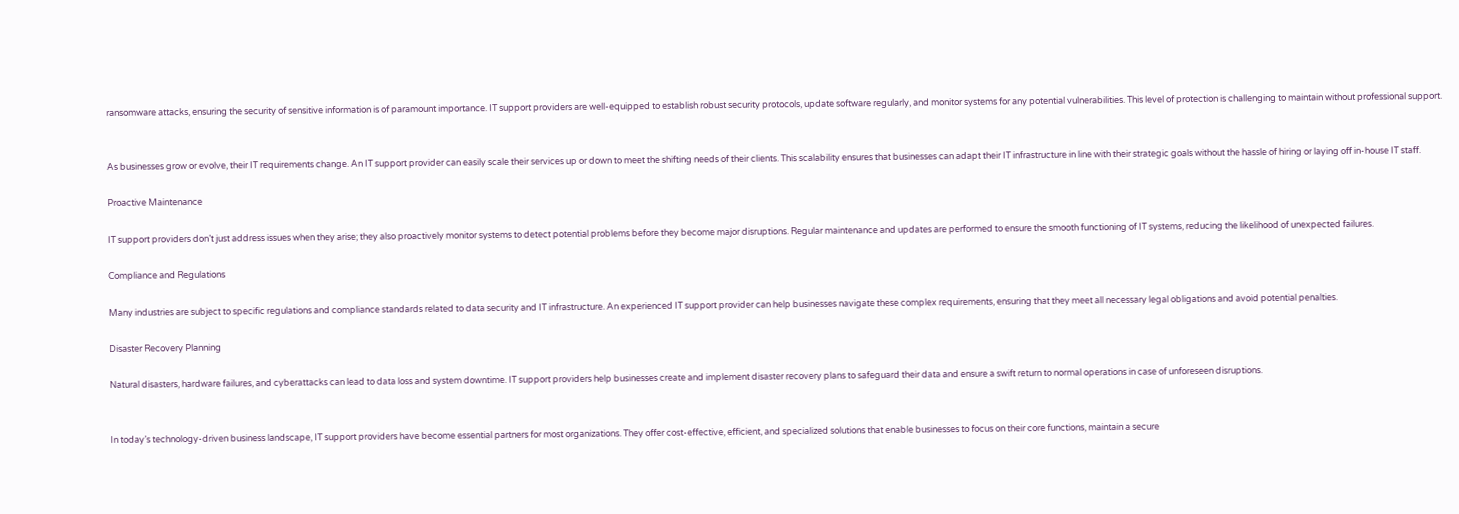ransomware attacks, ensuring the security of sensitive information is of paramount importance. IT support providers are well-equipped to establish robust security protocols, update software regularly, and monitor systems for any potential vulnerabilities. This level of protection is challenging to maintain without professional support.


As businesses grow or evolve, their IT requirements change. An IT support provider can easily scale their services up or down to meet the shifting needs of their clients. This scalability ensures that businesses can adapt their IT infrastructure in line with their strategic goals without the hassle of hiring or laying off in-house IT staff.

Proactive Maintenance

IT support providers don’t just address issues when they arise; they also proactively monitor systems to detect potential problems before they become major disruptions. Regular maintenance and updates are performed to ensure the smooth functioning of IT systems, reducing the likelihood of unexpected failures.

Compliance and Regulations

Many industries are subject to specific regulations and compliance standards related to data security and IT infrastructure. An experienced IT support provider can help businesses navigate these complex requirements, ensuring that they meet all necessary legal obligations and avoid potential penalties.

Disaster Recovery Planning

Natural disasters, hardware failures, and cyberattacks can lead to data loss and system downtime. IT support providers help businesses create and implement disaster recovery plans to safeguard their data and ensure a swift return to normal operations in case of unforeseen disruptions.


In today’s technology-driven business landscape, IT support providers have become essential partners for most organizations. They offer cost-effective, efficient, and specialized solutions that enable businesses to focus on their core functions, maintain a secure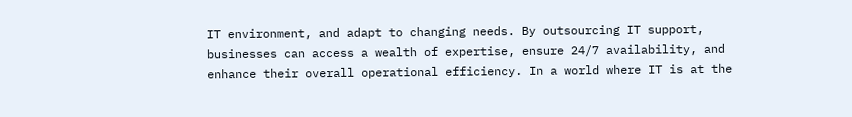IT environment, and adapt to changing needs. By outsourcing IT support, businesses can access a wealth of expertise, ensure 24/7 availability, and enhance their overall operational efficiency. In a world where IT is at the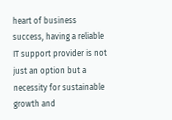heart of business success, having a reliable IT support provider is not just an option but a necessity for sustainable growth and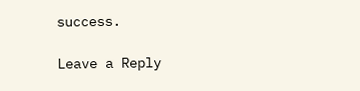success.

Leave a Reply